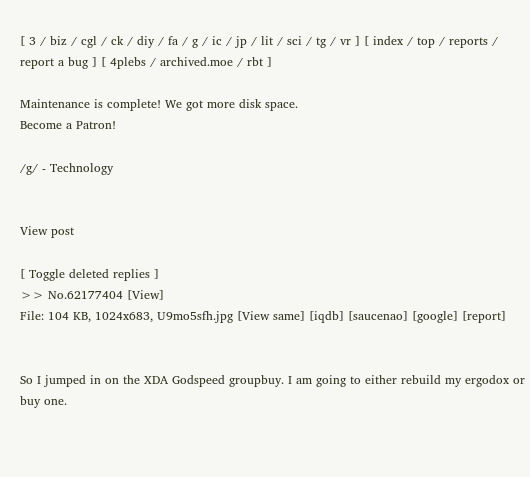[ 3 / biz / cgl / ck / diy / fa / g / ic / jp / lit / sci / tg / vr ] [ index / top / reports / report a bug ] [ 4plebs / archived.moe / rbt ]

Maintenance is complete! We got more disk space.
Become a Patron!

/g/ - Technology


View post

[ Toggle deleted replies ]
>> No.62177404 [View]
File: 104 KB, 1024x683, U9mo5sfh.jpg [View same] [iqdb] [saucenao] [google] [report]


So I jumped in on the XDA Godspeed groupbuy. I am going to either rebuild my ergodox or buy one.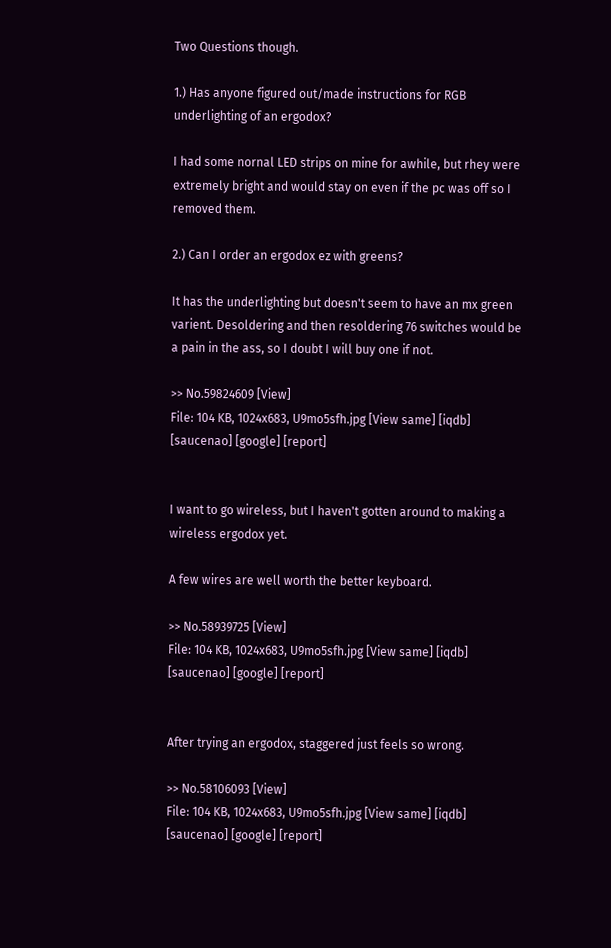Two Questions though.

1.) Has anyone figured out/made instructions for RGB underlighting of an ergodox?

I had some nornal LED strips on mine for awhile, but rhey were extremely bright and would stay on even if the pc was off so I removed them.

2.) Can I order an ergodox ez with greens?

It has the underlighting but doesn't seem to have an mx green varient. Desoldering and then resoldering 76 switches would be a pain in the ass, so I doubt I will buy one if not.

>> No.59824609 [View]
File: 104 KB, 1024x683, U9mo5sfh.jpg [View same] [iqdb] [saucenao] [google] [report]


I want to go wireless, but I haven't gotten around to making a wireless ergodox yet.

A few wires are well worth the better keyboard.

>> No.58939725 [View]
File: 104 KB, 1024x683, U9mo5sfh.jpg [View same] [iqdb] [saucenao] [google] [report]


After trying an ergodox, staggered just feels so wrong.

>> No.58106093 [View]
File: 104 KB, 1024x683, U9mo5sfh.jpg [View same] [iqdb] [saucenao] [google] [report]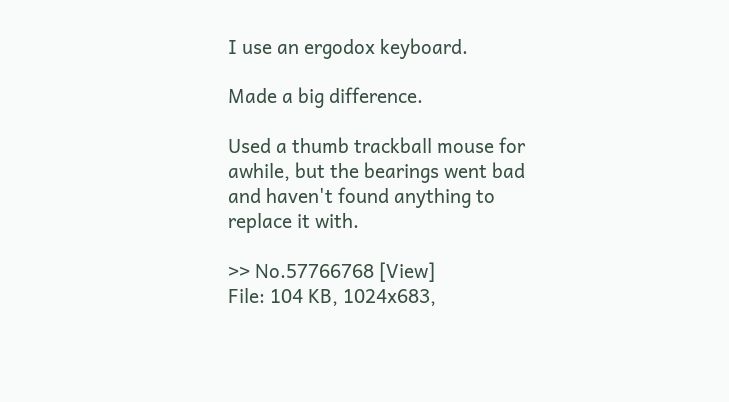I use an ergodox keyboard.

Made a big difference.

Used a thumb trackball mouse for awhile, but the bearings went bad and haven't found anything to replace it with.

>> No.57766768 [View]
File: 104 KB, 1024x683,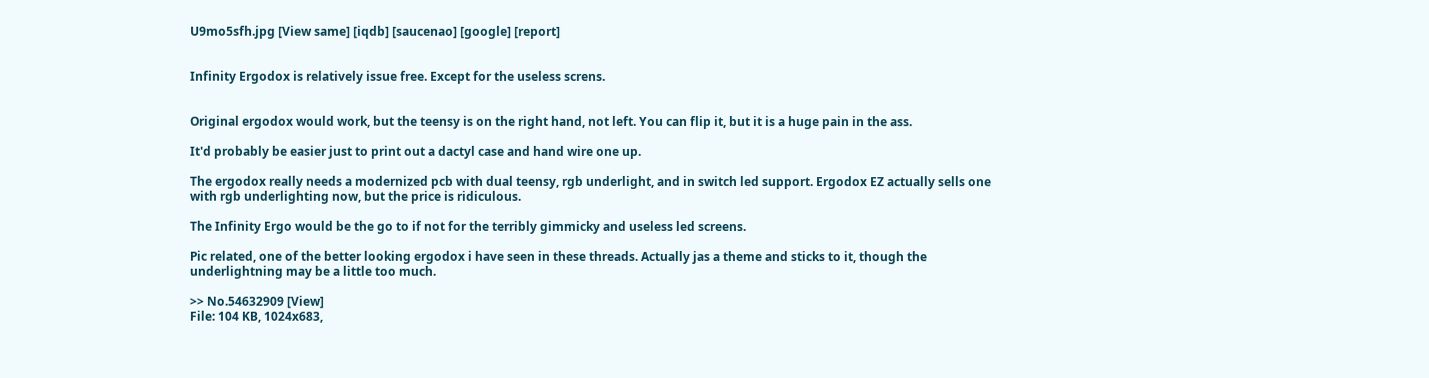U9mo5sfh.jpg [View same] [iqdb] [saucenao] [google] [report]


Infinity Ergodox is relatively issue free. Except for the useless screns.


Original ergodox would work, but the teensy is on the right hand, not left. You can flip it, but it is a huge pain in the ass.

It'd probably be easier just to print out a dactyl case and hand wire one up.

The ergodox really needs a modernized pcb with dual teensy, rgb underlight, and in switch led support. Ergodox EZ actually sells one with rgb underlighting now, but the price is ridiculous.

The Infinity Ergo would be the go to if not for the terribly gimmicky and useless led screens.

Pic related, one of the better looking ergodox i have seen in these threads. Actually jas a theme and sticks to it, though the underlightning may be a little too much.

>> No.54632909 [View]
File: 104 KB, 1024x683,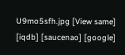U9mo5sfh.jpg [View same] [iqdb] [saucenao] [google]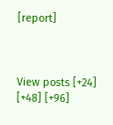[report]



View posts [+24] [+48] [+96]